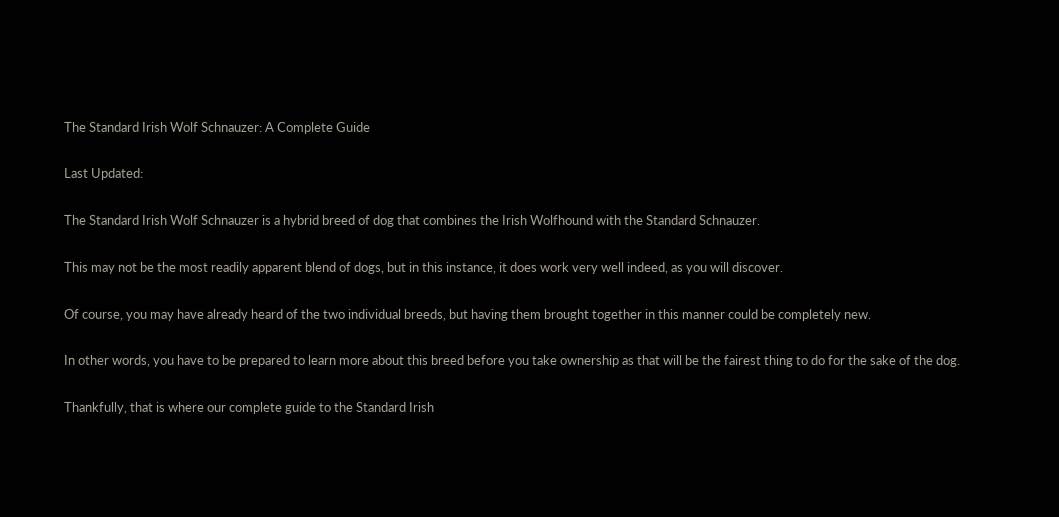The Standard Irish Wolf Schnauzer: A Complete Guide

Last Updated:

The Standard Irish Wolf Schnauzer is a hybrid breed of dog that combines the Irish Wolfhound with the Standard Schnauzer.

This may not be the most readily apparent blend of dogs, but in this instance, it does work very well indeed, as you will discover.

Of course, you may have already heard of the two individual breeds, but having them brought together in this manner could be completely new.

In other words, you have to be prepared to learn more about this breed before you take ownership as that will be the fairest thing to do for the sake of the dog.

Thankfully, that is where our complete guide to the Standard Irish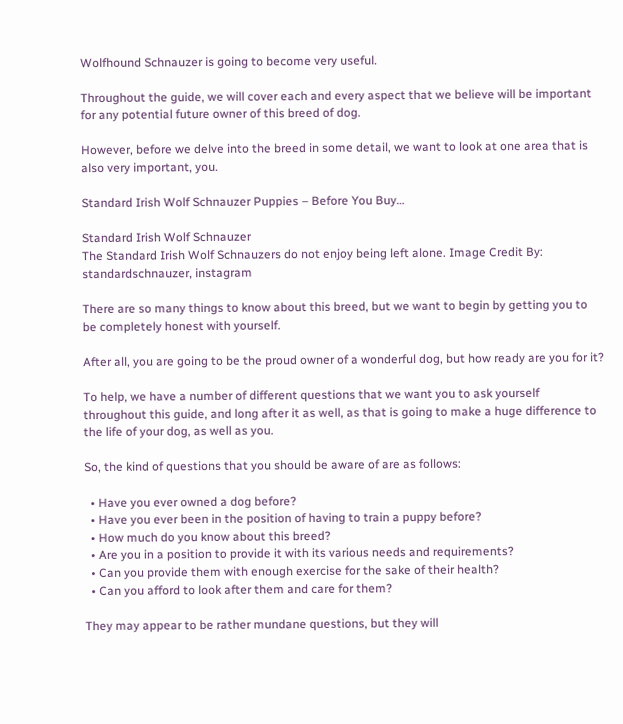Wolfhound Schnauzer is going to become very useful.

Throughout the guide, we will cover each and every aspect that we believe will be important for any potential future owner of this breed of dog.

However, before we delve into the breed in some detail, we want to look at one area that is also very important, you.

Standard Irish Wolf Schnauzer Puppies – Before You Buy…

Standard Irish Wolf Schnauzer
The Standard Irish Wolf Schnauzers do not enjoy being left alone. Image Credit By: standardschnauzer, instagram

There are so many things to know about this breed, but we want to begin by getting you to be completely honest with yourself.

After all, you are going to be the proud owner of a wonderful dog, but how ready are you for it?

To help, we have a number of different questions that we want you to ask yourself throughout this guide, and long after it as well, as that is going to make a huge difference to the life of your dog, as well as you.

So, the kind of questions that you should be aware of are as follows:

  • Have you ever owned a dog before?
  • Have you ever been in the position of having to train a puppy before?
  • How much do you know about this breed?
  • Are you in a position to provide it with its various needs and requirements?
  • Can you provide them with enough exercise for the sake of their health?
  • Can you afford to look after them and care for them?

They may appear to be rather mundane questions, but they will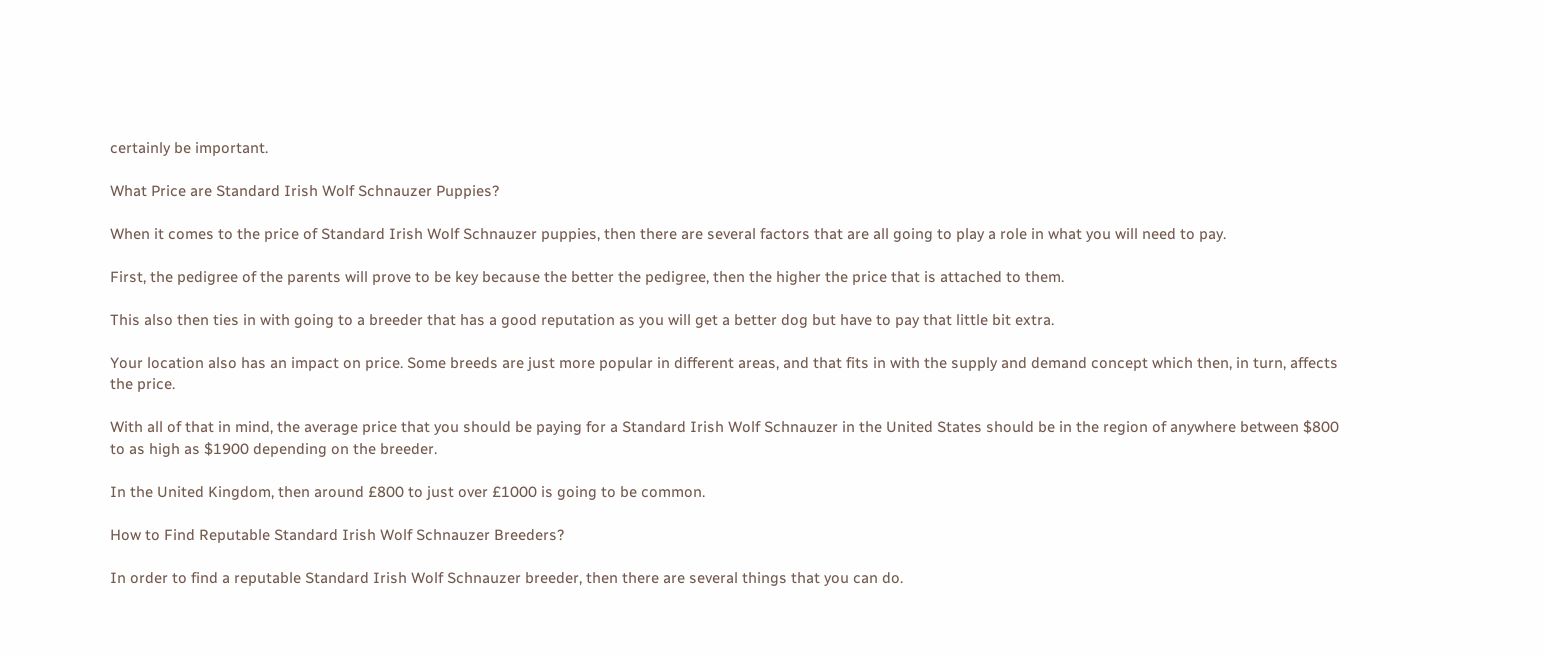certainly be important.

What Price are Standard Irish Wolf Schnauzer Puppies?

When it comes to the price of Standard Irish Wolf Schnauzer puppies, then there are several factors that are all going to play a role in what you will need to pay.

First, the pedigree of the parents will prove to be key because the better the pedigree, then the higher the price that is attached to them.

This also then ties in with going to a breeder that has a good reputation as you will get a better dog but have to pay that little bit extra.

Your location also has an impact on price. Some breeds are just more popular in different areas, and that fits in with the supply and demand concept which then, in turn, affects the price.

With all of that in mind, the average price that you should be paying for a Standard Irish Wolf Schnauzer in the United States should be in the region of anywhere between $800 to as high as $1900 depending on the breeder.

In the United Kingdom, then around £800 to just over £1000 is going to be common.

How to Find Reputable Standard Irish Wolf Schnauzer Breeders?

In order to find a reputable Standard Irish Wolf Schnauzer breeder, then there are several things that you can do.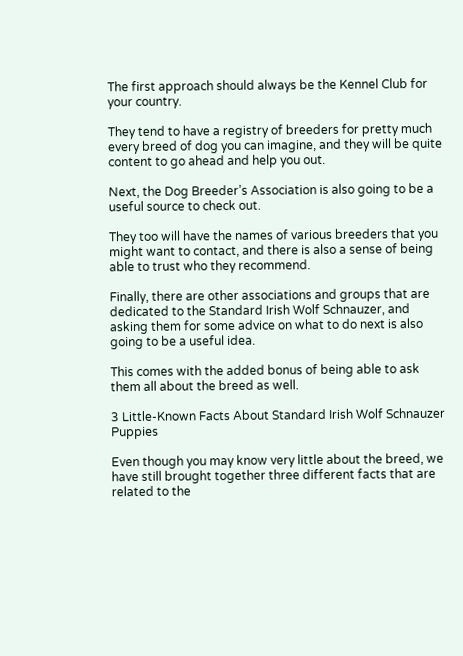The first approach should always be the Kennel Club for your country.

They tend to have a registry of breeders for pretty much every breed of dog you can imagine, and they will be quite content to go ahead and help you out.

Next, the Dog Breeder’s Association is also going to be a useful source to check out.

They too will have the names of various breeders that you might want to contact, and there is also a sense of being able to trust who they recommend.

Finally, there are other associations and groups that are dedicated to the Standard Irish Wolf Schnauzer, and asking them for some advice on what to do next is also going to be a useful idea.

This comes with the added bonus of being able to ask them all about the breed as well.

3 Little-Known Facts About Standard Irish Wolf Schnauzer Puppies

Even though you may know very little about the breed, we have still brought together three different facts that are related to the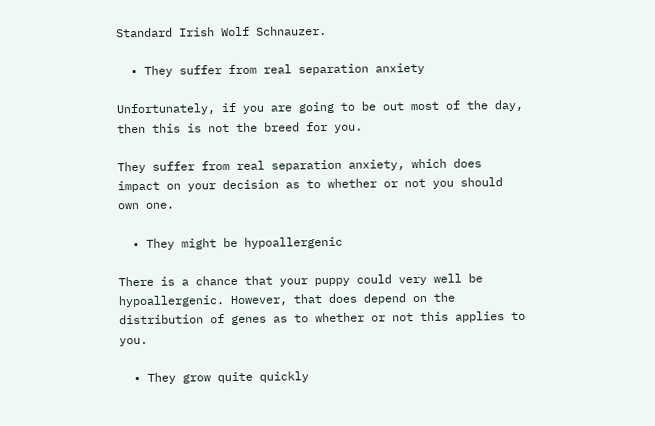Standard Irish Wolf Schnauzer.

  • They suffer from real separation anxiety

Unfortunately, if you are going to be out most of the day, then this is not the breed for you.

They suffer from real separation anxiety, which does impact on your decision as to whether or not you should own one.

  • They might be hypoallergenic

There is a chance that your puppy could very well be hypoallergenic. However, that does depend on the distribution of genes as to whether or not this applies to you.

  • They grow quite quickly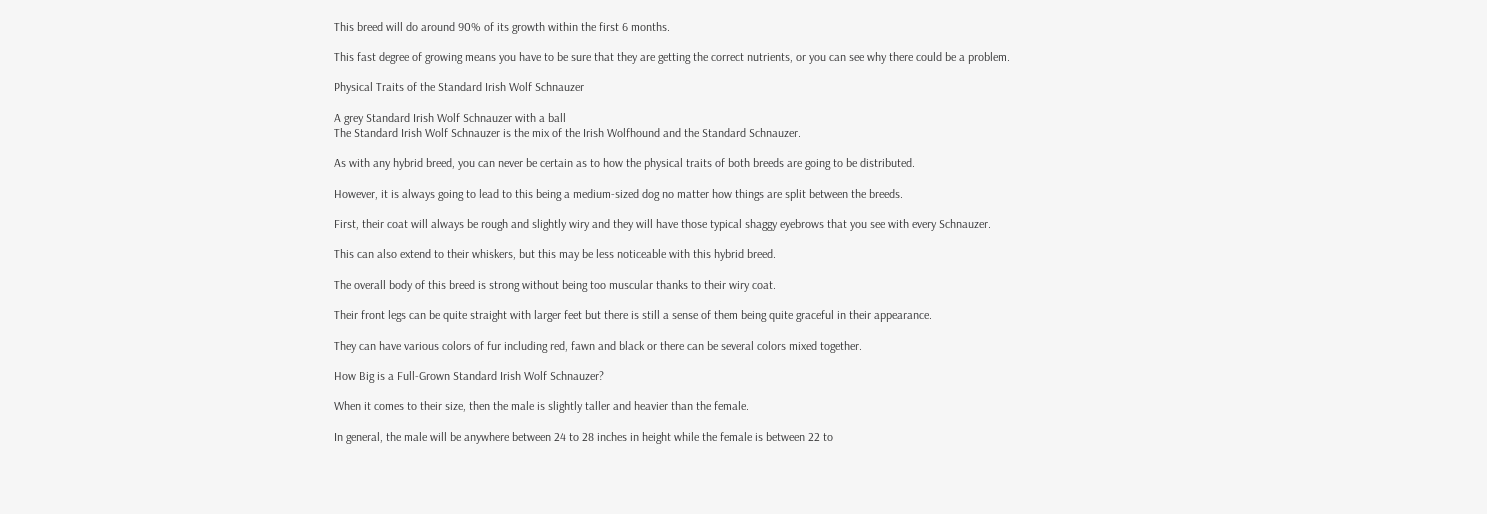This breed will do around 90% of its growth within the first 6 months.

This fast degree of growing means you have to be sure that they are getting the correct nutrients, or you can see why there could be a problem.

Physical Traits of the Standard Irish Wolf Schnauzer

A grey Standard Irish Wolf Schnauzer with a ball
The Standard Irish Wolf Schnauzer is the mix of the Irish Wolfhound and the Standard Schnauzer.

As with any hybrid breed, you can never be certain as to how the physical traits of both breeds are going to be distributed.

However, it is always going to lead to this being a medium-sized dog no matter how things are split between the breeds.

First, their coat will always be rough and slightly wiry and they will have those typical shaggy eyebrows that you see with every Schnauzer.

This can also extend to their whiskers, but this may be less noticeable with this hybrid breed.

The overall body of this breed is strong without being too muscular thanks to their wiry coat.

Their front legs can be quite straight with larger feet but there is still a sense of them being quite graceful in their appearance.

They can have various colors of fur including red, fawn and black or there can be several colors mixed together.

How Big is a Full-Grown Standard Irish Wolf Schnauzer?

When it comes to their size, then the male is slightly taller and heavier than the female.

In general, the male will be anywhere between 24 to 28 inches in height while the female is between 22 to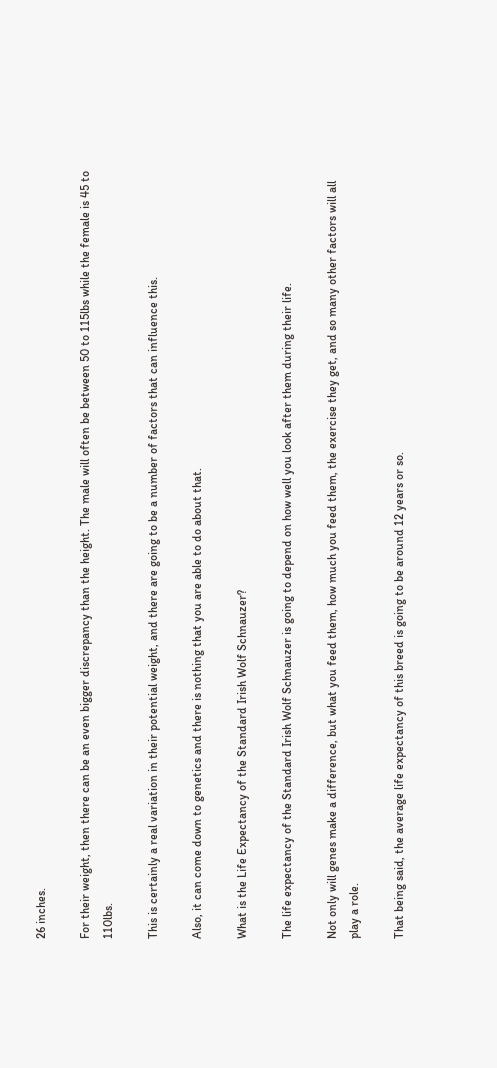26 inches.

For their weight, then there can be an even bigger discrepancy than the height. The male will often be between 50 to 115lbs while the female is 45 to 110lbs.

This is certainly a real variation in their potential weight, and there are going to be a number of factors that can influence this.

Also, it can come down to genetics and there is nothing that you are able to do about that.

What is the Life Expectancy of the Standard Irish Wolf Schnauzer?

The life expectancy of the Standard Irish Wolf Schnauzer is going to depend on how well you look after them during their life.

Not only will genes make a difference, but what you feed them, how much you feed them, the exercise they get, and so many other factors will all play a role.

That being said, the average life expectancy of this breed is going to be around 12 years or so.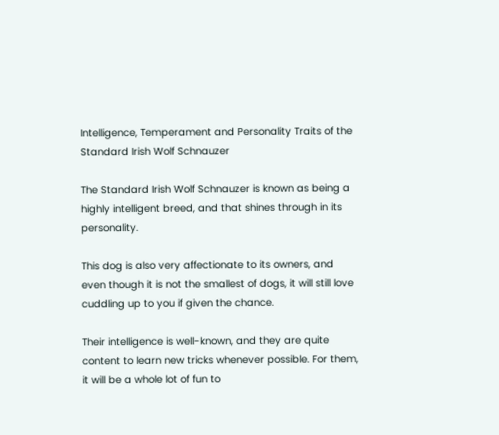Intelligence, Temperament and Personality Traits of the Standard Irish Wolf Schnauzer

The Standard Irish Wolf Schnauzer is known as being a highly intelligent breed, and that shines through in its personality.

This dog is also very affectionate to its owners, and even though it is not the smallest of dogs, it will still love cuddling up to you if given the chance.

Their intelligence is well-known, and they are quite content to learn new tricks whenever possible. For them, it will be a whole lot of fun to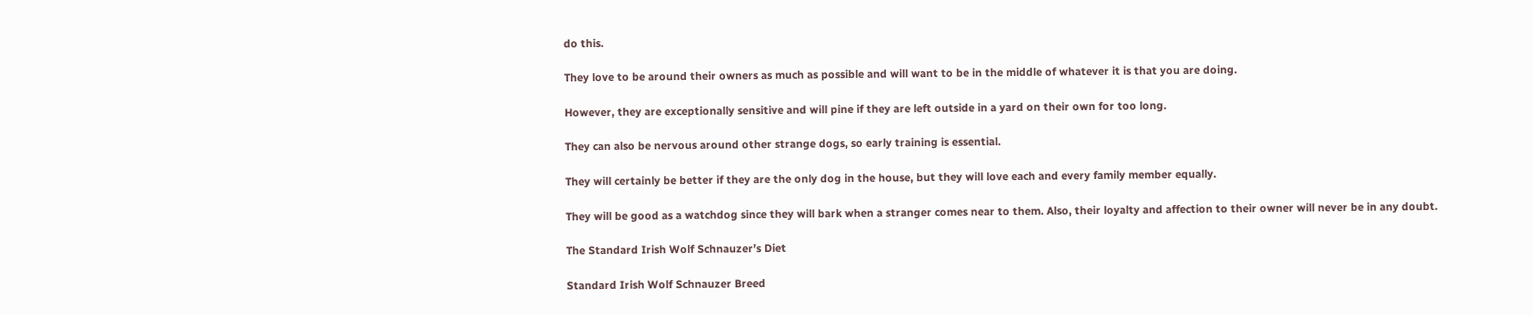do this.

They love to be around their owners as much as possible and will want to be in the middle of whatever it is that you are doing.

However, they are exceptionally sensitive and will pine if they are left outside in a yard on their own for too long.

They can also be nervous around other strange dogs, so early training is essential.

They will certainly be better if they are the only dog in the house, but they will love each and every family member equally.

They will be good as a watchdog since they will bark when a stranger comes near to them. Also, their loyalty and affection to their owner will never be in any doubt.

The Standard Irish Wolf Schnauzer’s Diet

Standard Irish Wolf Schnauzer Breed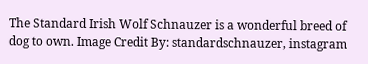The Standard Irish Wolf Schnauzer is a wonderful breed of dog to own. Image Credit By: standardschnauzer, instagram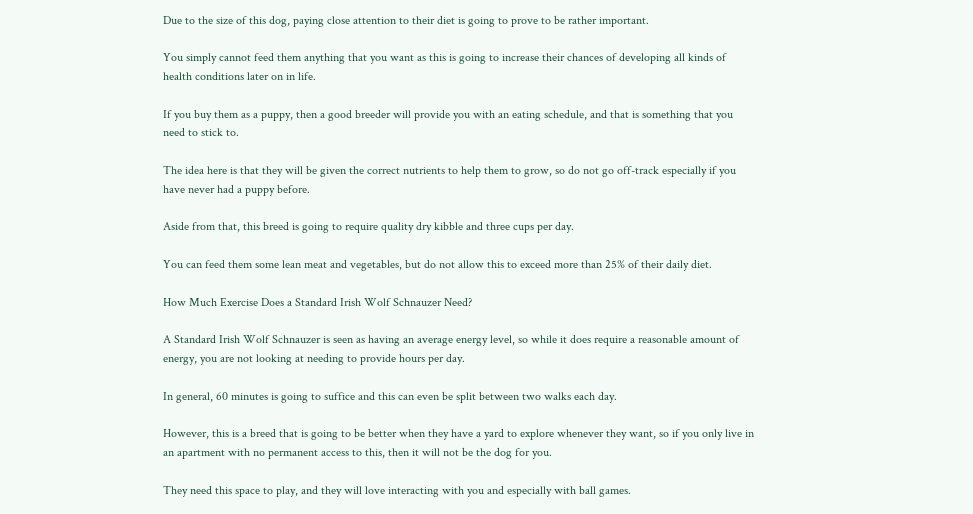Due to the size of this dog, paying close attention to their diet is going to prove to be rather important.

You simply cannot feed them anything that you want as this is going to increase their chances of developing all kinds of health conditions later on in life.

If you buy them as a puppy, then a good breeder will provide you with an eating schedule, and that is something that you need to stick to.

The idea here is that they will be given the correct nutrients to help them to grow, so do not go off-track especially if you have never had a puppy before.

Aside from that, this breed is going to require quality dry kibble and three cups per day.

You can feed them some lean meat and vegetables, but do not allow this to exceed more than 25% of their daily diet.

How Much Exercise Does a Standard Irish Wolf Schnauzer Need?

A Standard Irish Wolf Schnauzer is seen as having an average energy level, so while it does require a reasonable amount of energy, you are not looking at needing to provide hours per day.

In general, 60 minutes is going to suffice and this can even be split between two walks each day.

However, this is a breed that is going to be better when they have a yard to explore whenever they want, so if you only live in an apartment with no permanent access to this, then it will not be the dog for you.

They need this space to play, and they will love interacting with you and especially with ball games.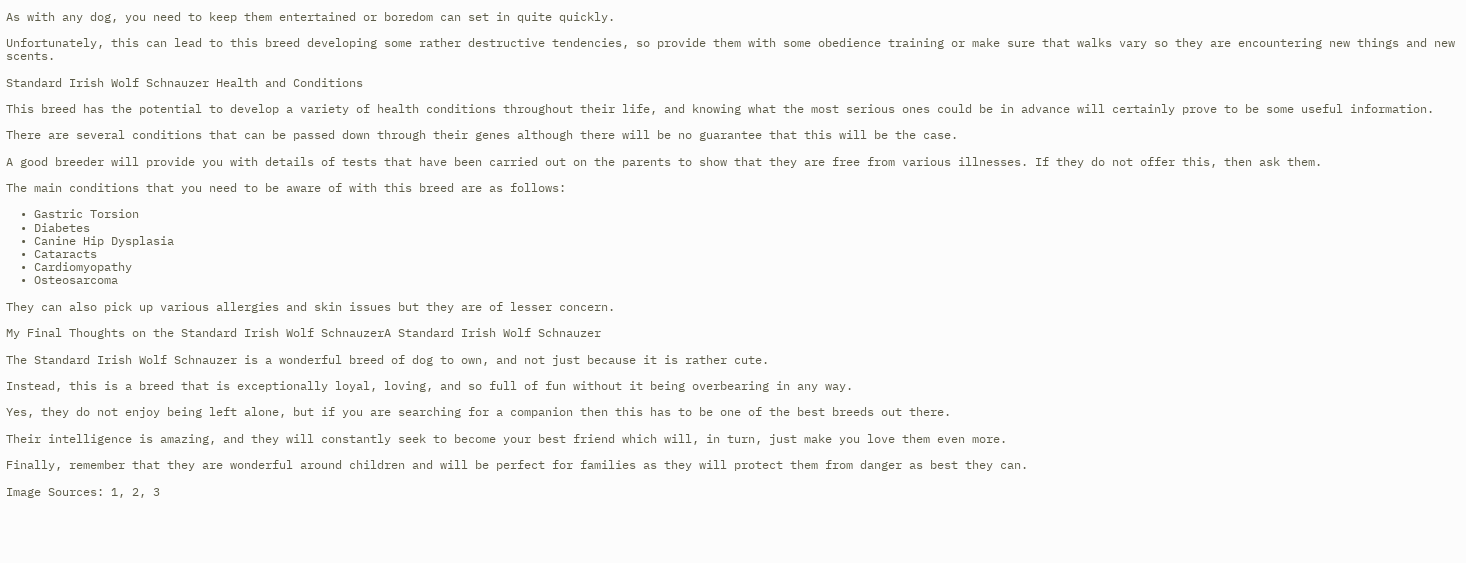As with any dog, you need to keep them entertained or boredom can set in quite quickly.

Unfortunately, this can lead to this breed developing some rather destructive tendencies, so provide them with some obedience training or make sure that walks vary so they are encountering new things and new scents.

Standard Irish Wolf Schnauzer Health and Conditions

This breed has the potential to develop a variety of health conditions throughout their life, and knowing what the most serious ones could be in advance will certainly prove to be some useful information.

There are several conditions that can be passed down through their genes although there will be no guarantee that this will be the case.

A good breeder will provide you with details of tests that have been carried out on the parents to show that they are free from various illnesses. If they do not offer this, then ask them.

The main conditions that you need to be aware of with this breed are as follows:

  • Gastric Torsion
  • Diabetes
  • Canine Hip Dysplasia
  • Cataracts
  • Cardiomyopathy
  • Osteosarcoma

They can also pick up various allergies and skin issues but they are of lesser concern.

My Final Thoughts on the Standard Irish Wolf SchnauzerA Standard Irish Wolf Schnauzer

The Standard Irish Wolf Schnauzer is a wonderful breed of dog to own, and not just because it is rather cute.

Instead, this is a breed that is exceptionally loyal, loving, and so full of fun without it being overbearing in any way.

Yes, they do not enjoy being left alone, but if you are searching for a companion then this has to be one of the best breeds out there.

Their intelligence is amazing, and they will constantly seek to become your best friend which will, in turn, just make you love them even more.

Finally, remember that they are wonderful around children and will be perfect for families as they will protect them from danger as best they can.

Image Sources: 1, 2, 3